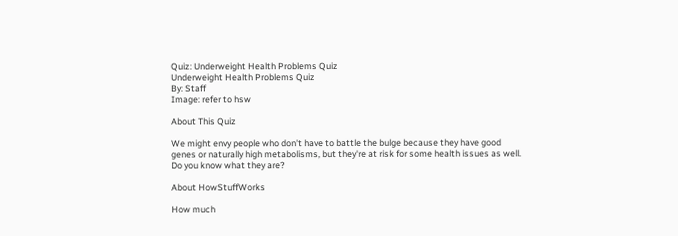Quiz: Underweight Health Problems Quiz
Underweight Health Problems Quiz
By: Staff
Image: refer to hsw

About This Quiz

We might envy people who don't have to battle the bulge because they have good genes or naturally high metabolisms, but they're at risk for some health issues as well. Do you know what they are?

About HowStuffWorks

How much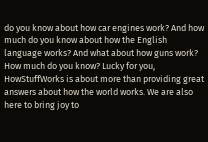do you know about how car engines work? And how much do you know about how the English language works? And what about how guns work? How much do you know? Lucky for you, HowStuffWorks is about more than providing great answers about how the world works. We are also here to bring joy to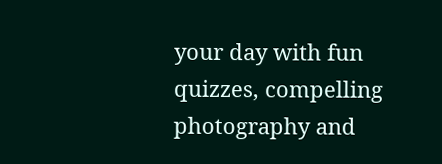your day with fun quizzes, compelling photography and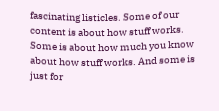fascinating listicles. Some of our content is about how stuff works. Some is about how much you know about how stuff works. And some is just for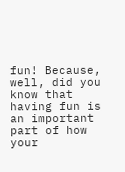fun! Because, well, did you know that having fun is an important part of how your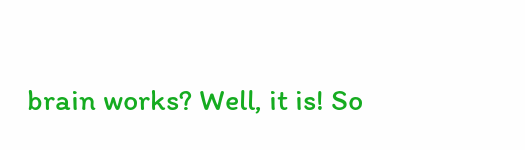brain works? Well, it is! So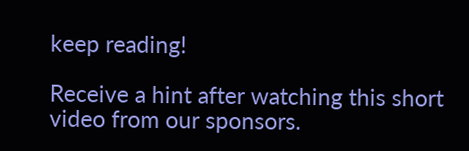keep reading!

Receive a hint after watching this short video from our sponsors.